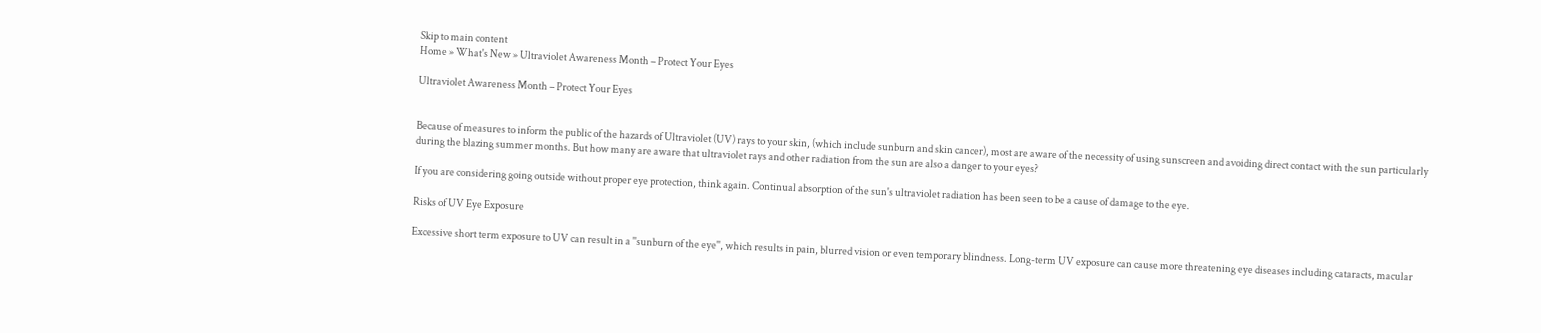Skip to main content
Home » What's New » Ultraviolet Awareness Month – Protect Your Eyes

Ultraviolet Awareness Month – Protect Your Eyes


Because of measures to inform the public of the hazards of Ultraviolet (UV) rays to your skin, (which include sunburn and skin cancer), most are aware of the necessity of using sunscreen and avoiding direct contact with the sun particularly during the blazing summer months. But how many are aware that ultraviolet rays and other radiation from the sun are also a danger to your eyes?

If you are considering going outside without proper eye protection, think again. Continual absorption of the sun's ultraviolet radiation has been seen to be a cause of damage to the eye.

Risks of UV Eye Exposure

Excessive short term exposure to UV can result in a ''sunburn of the eye'', which results in pain, blurred vision or even temporary blindness. Long-term UV exposure can cause more threatening eye diseases including cataracts, macular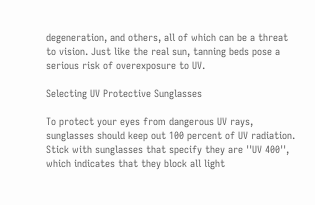degeneration, and others, all of which can be a threat to vision. Just like the real sun, tanning beds pose a serious risk of overexposure to UV.

Selecting UV Protective Sunglasses

To protect your eyes from dangerous UV rays, sunglasses should keep out 100 percent of UV radiation. Stick with sunglasses that specify they are ''UV 400'', which indicates that they block all light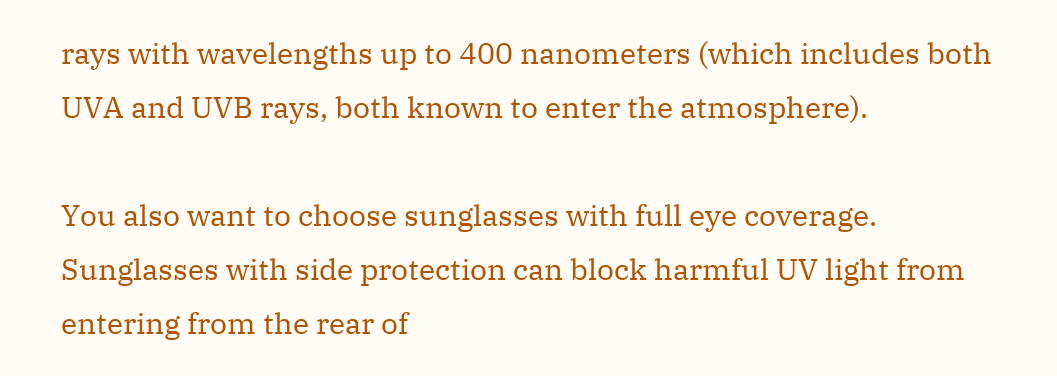rays with wavelengths up to 400 nanometers (which includes both UVA and UVB rays, both known to enter the atmosphere).

You also want to choose sunglasses with full eye coverage. Sunglasses with side protection can block harmful UV light from entering from the rear of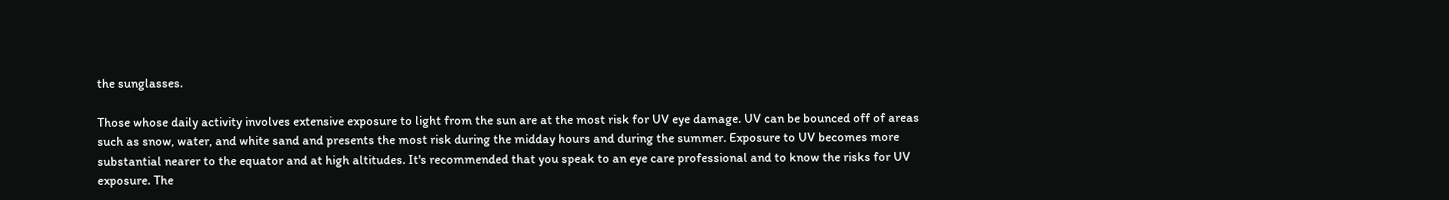the sunglasses.

Those whose daily activity involves extensive exposure to light from the sun are at the most risk for UV eye damage. UV can be bounced off of areas such as snow, water, and white sand and presents the most risk during the midday hours and during the summer. Exposure to UV becomes more substantial nearer to the equator and at high altitudes. It's recommended that you speak to an eye care professional and to know the risks for UV exposure. The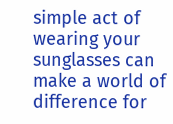simple act of wearing your sunglasses can make a world of difference for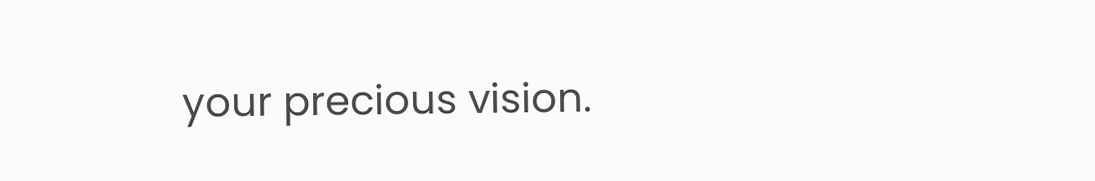your precious vision.